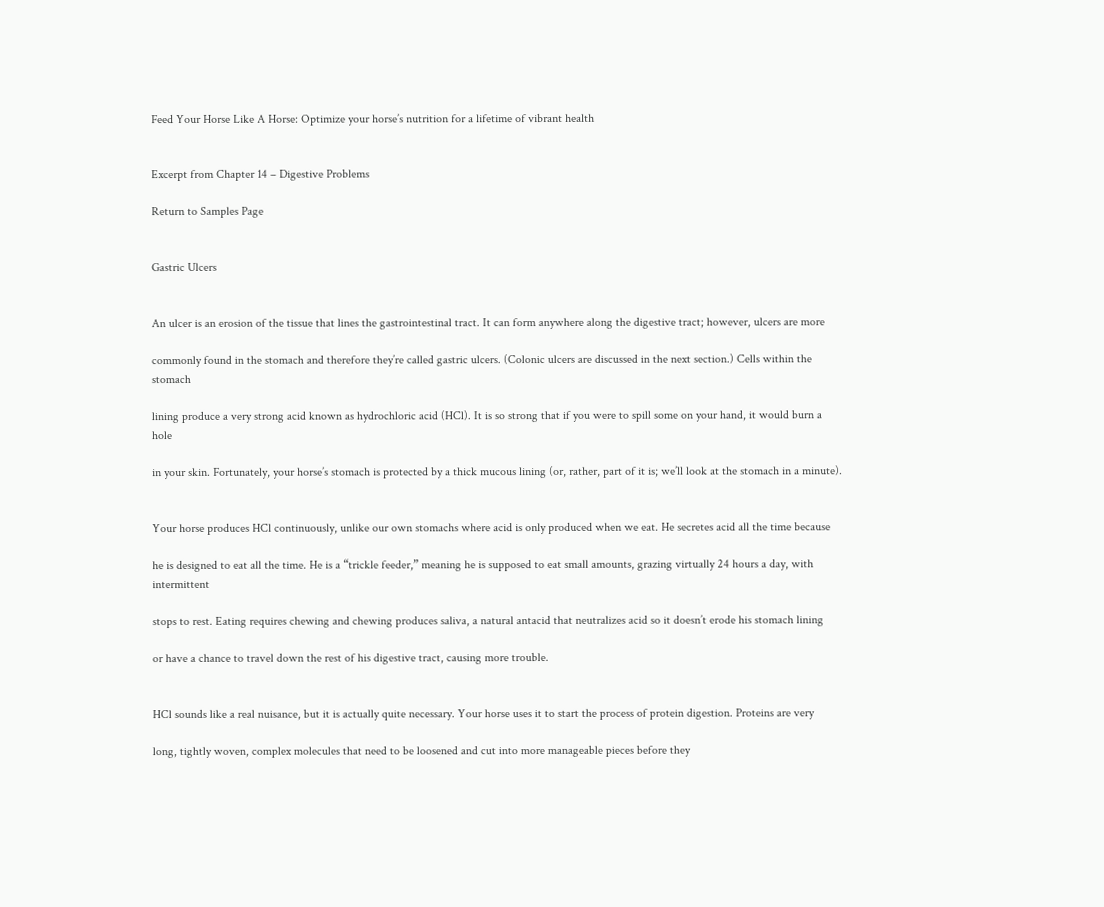Feed Your Horse Like A Horse: Optimize your horse’s nutrition for a lifetime of vibrant health


Excerpt from Chapter 14 – Digestive Problems

Return to Samples Page


Gastric Ulcers


An ulcer is an erosion of the tissue that lines the gastrointestinal tract. It can form anywhere along the digestive tract; however, ulcers are more

commonly found in the stomach and therefore they’re called gastric ulcers. (Colonic ulcers are discussed in the next section.) Cells within the stomach

lining produce a very strong acid known as hydrochloric acid (HCl). It is so strong that if you were to spill some on your hand, it would burn a hole

in your skin. Fortunately, your horse’s stomach is protected by a thick mucous lining (or, rather, part of it is; we’ll look at the stomach in a minute).


Your horse produces HCl continuously, unlike our own stomachs where acid is only produced when we eat. He secretes acid all the time because

he is designed to eat all the time. He is a “trickle feeder,” meaning he is supposed to eat small amounts, grazing virtually 24 hours a day, with intermittent

stops to rest. Eating requires chewing and chewing produces saliva, a natural antacid that neutralizes acid so it doesn’t erode his stomach lining

or have a chance to travel down the rest of his digestive tract, causing more trouble.


HCl sounds like a real nuisance, but it is actually quite necessary. Your horse uses it to start the process of protein digestion. Proteins are very

long, tightly woven, complex molecules that need to be loosened and cut into more manageable pieces before they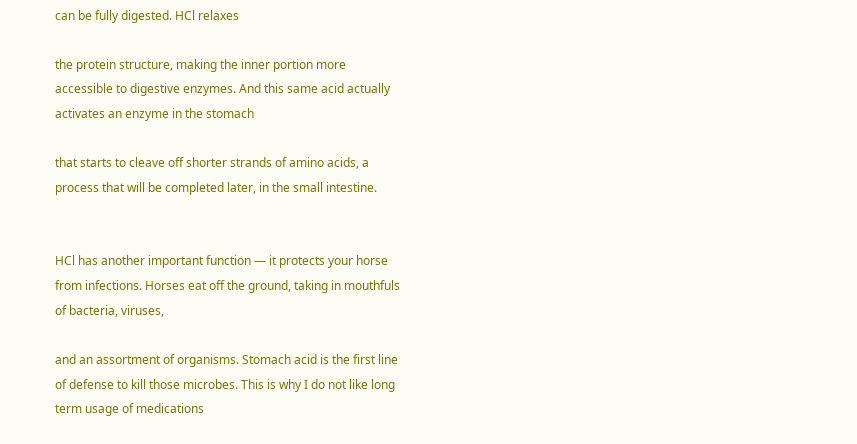can be fully digested. HCl relaxes

the protein structure, making the inner portion more accessible to digestive enzymes. And this same acid actually activates an enzyme in the stomach

that starts to cleave off shorter strands of amino acids, a process that will be completed later, in the small intestine.


HCl has another important function — it protects your horse from infections. Horses eat off the ground, taking in mouthfuls of bacteria, viruses,

and an assortment of organisms. Stomach acid is the first line of defense to kill those microbes. This is why I do not like long term usage of medications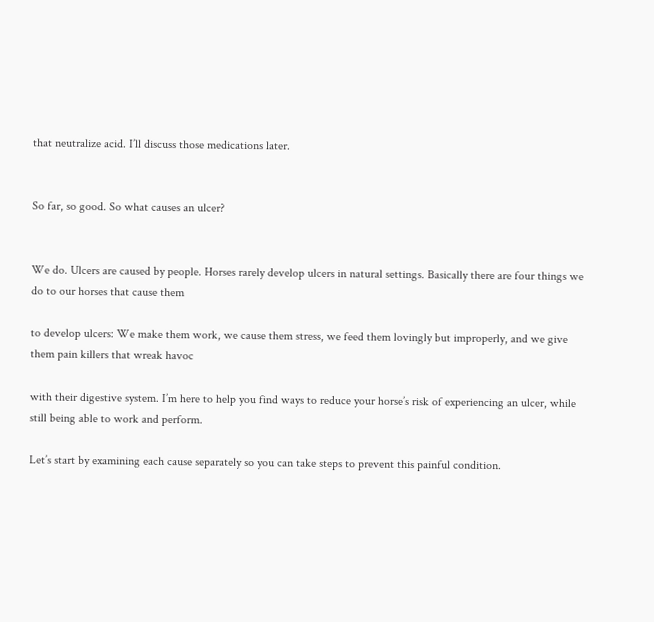that neutralize acid. I’ll discuss those medications later.


So far, so good. So what causes an ulcer?


We do. Ulcers are caused by people. Horses rarely develop ulcers in natural settings. Basically there are four things we do to our horses that cause them

to develop ulcers: We make them work, we cause them stress, we feed them lovingly but improperly, and we give them pain killers that wreak havoc

with their digestive system. I’m here to help you find ways to reduce your horse’s risk of experiencing an ulcer, while still being able to work and perform.

Let’s start by examining each cause separately so you can take steps to prevent this painful condition.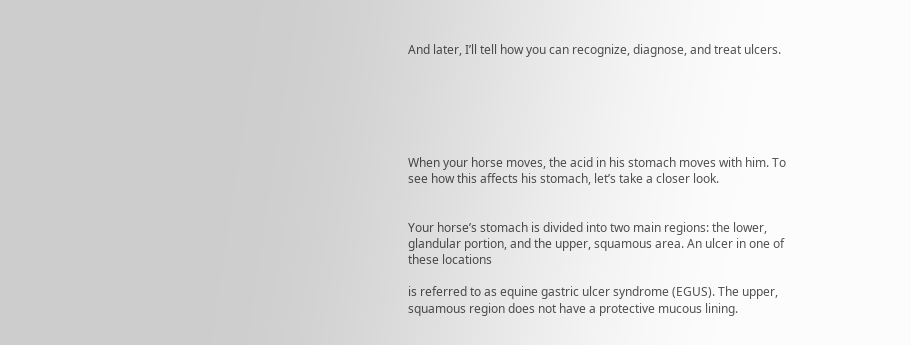And later, I’ll tell how you can recognize, diagnose, and treat ulcers.






When your horse moves, the acid in his stomach moves with him. To see how this affects his stomach, let’s take a closer look.


Your horse’s stomach is divided into two main regions: the lower, glandular portion, and the upper, squamous area. An ulcer in one of these locations

is referred to as equine gastric ulcer syndrome (EGUS). The upper, squamous region does not have a protective mucous lining.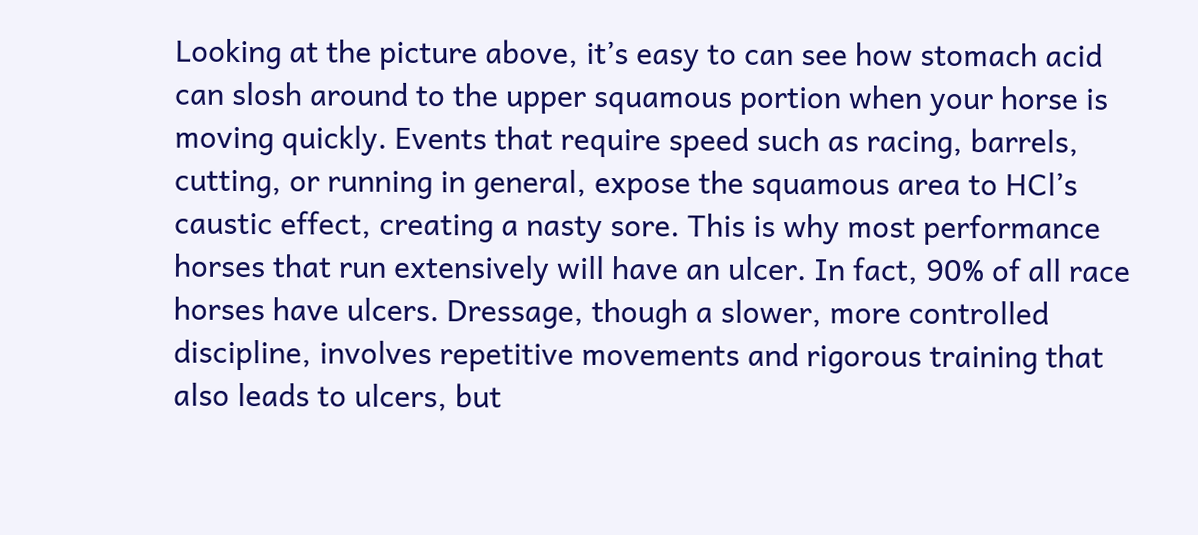Looking at the picture above, it’s easy to can see how stomach acid can slosh around to the upper squamous portion when your horse is moving quickly. Events that require speed such as racing, barrels, cutting, or running in general, expose the squamous area to HCl’s caustic effect, creating a nasty sore. This is why most performance horses that run extensively will have an ulcer. In fact, 90% of all race horses have ulcers. Dressage, though a slower, more controlled discipline, involves repetitive movements and rigorous training that also leads to ulcers, but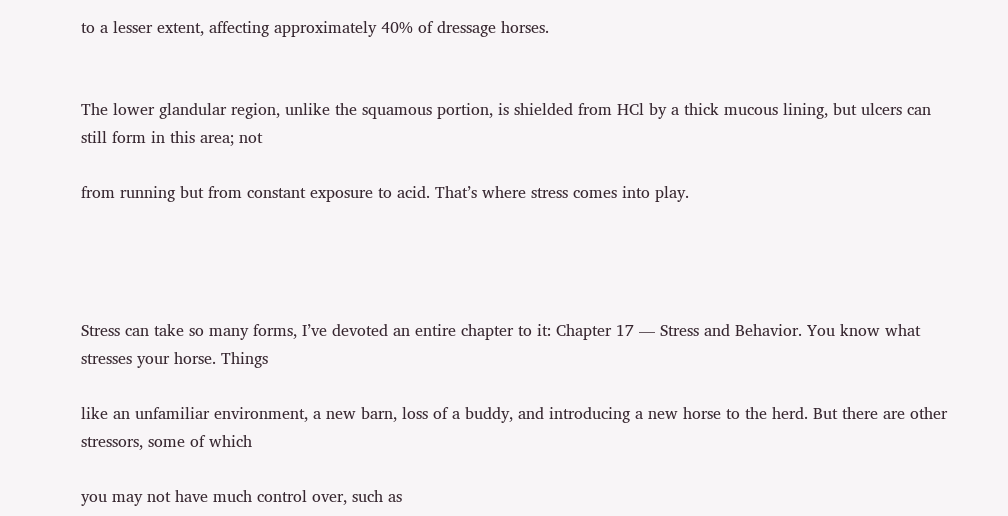to a lesser extent, affecting approximately 40% of dressage horses.


The lower glandular region, unlike the squamous portion, is shielded from HCl by a thick mucous lining, but ulcers can still form in this area; not

from running but from constant exposure to acid. That’s where stress comes into play.




Stress can take so many forms, I’ve devoted an entire chapter to it: Chapter 17 — Stress and Behavior. You know what stresses your horse. Things

like an unfamiliar environment, a new barn, loss of a buddy, and introducing a new horse to the herd. But there are other stressors, some of which

you may not have much control over, such as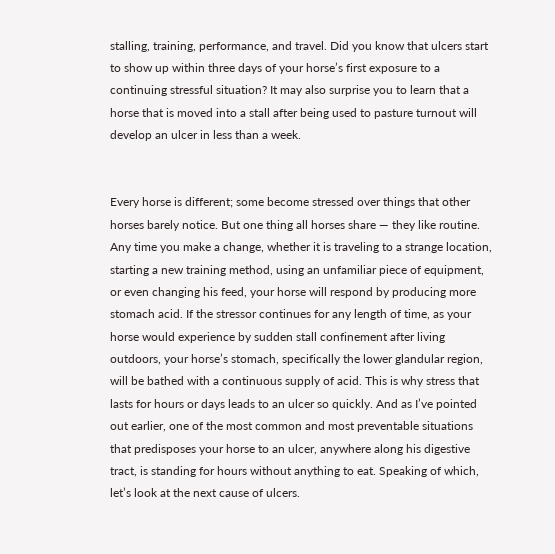stalling, training, performance, and travel. Did you know that ulcers start to show up within three days of your horse’s first exposure to a continuing stressful situation? It may also surprise you to learn that a horse that is moved into a stall after being used to pasture turnout will develop an ulcer in less than a week.


Every horse is different; some become stressed over things that other horses barely notice. But one thing all horses share — they like routine. Any time you make a change, whether it is traveling to a strange location, starting a new training method, using an unfamiliar piece of equipment, or even changing his feed, your horse will respond by producing more stomach acid. If the stressor continues for any length of time, as your horse would experience by sudden stall confinement after living outdoors, your horse’s stomach, specifically the lower glandular region, will be bathed with a continuous supply of acid. This is why stress that lasts for hours or days leads to an ulcer so quickly. And as I’ve pointed out earlier, one of the most common and most preventable situations that predisposes your horse to an ulcer, anywhere along his digestive tract, is standing for hours without anything to eat. Speaking of which, let’s look at the next cause of ulcers.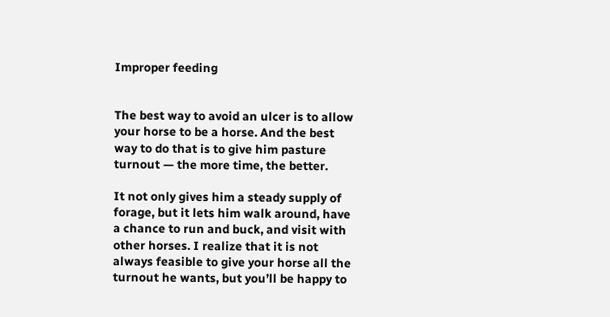Improper feeding


The best way to avoid an ulcer is to allow your horse to be a horse. And the best way to do that is to give him pasture turnout — the more time, the better.

It not only gives him a steady supply of forage, but it lets him walk around, have a chance to run and buck, and visit with other horses. I realize that it is not always feasible to give your horse all the turnout he wants, but you’ll be happy to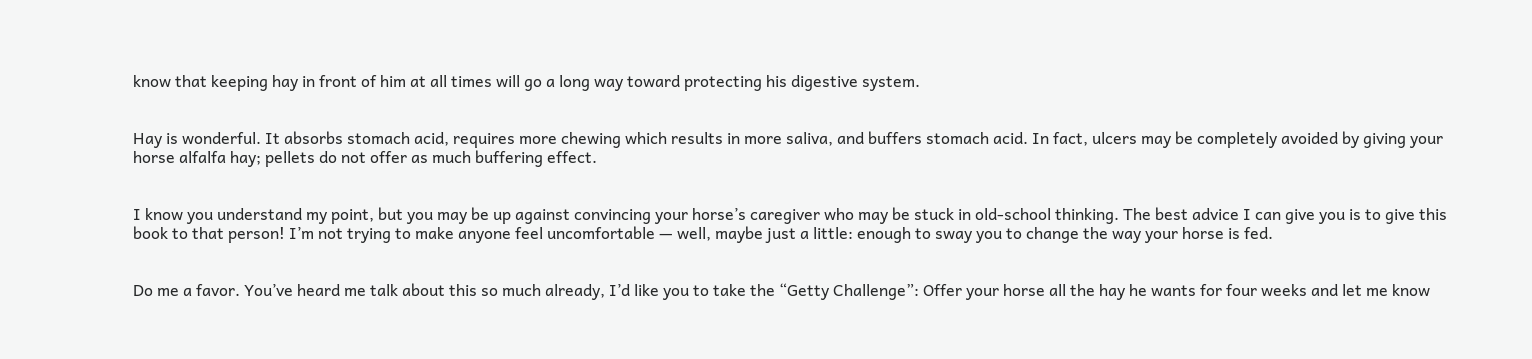know that keeping hay in front of him at all times will go a long way toward protecting his digestive system.


Hay is wonderful. It absorbs stomach acid, requires more chewing which results in more saliva, and buffers stomach acid. In fact, ulcers may be completely avoided by giving your horse alfalfa hay; pellets do not offer as much buffering effect.


I know you understand my point, but you may be up against convincing your horse’s caregiver who may be stuck in old-school thinking. The best advice I can give you is to give this book to that person! I’m not trying to make anyone feel uncomfortable — well, maybe just a little: enough to sway you to change the way your horse is fed.


Do me a favor. You’ve heard me talk about this so much already, I’d like you to take the “Getty Challenge”: Offer your horse all the hay he wants for four weeks and let me know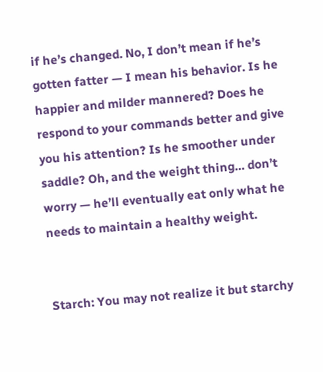if he’s changed. No, I don’t mean if he’s gotten fatter — I mean his behavior. Is he happier and milder mannered? Does he respond to your commands better and give you his attention? Is he smoother under saddle? Oh, and the weight thing… don’t worry — he’ll eventually eat only what he needs to maintain a healthy weight.


Starch: You may not realize it but starchy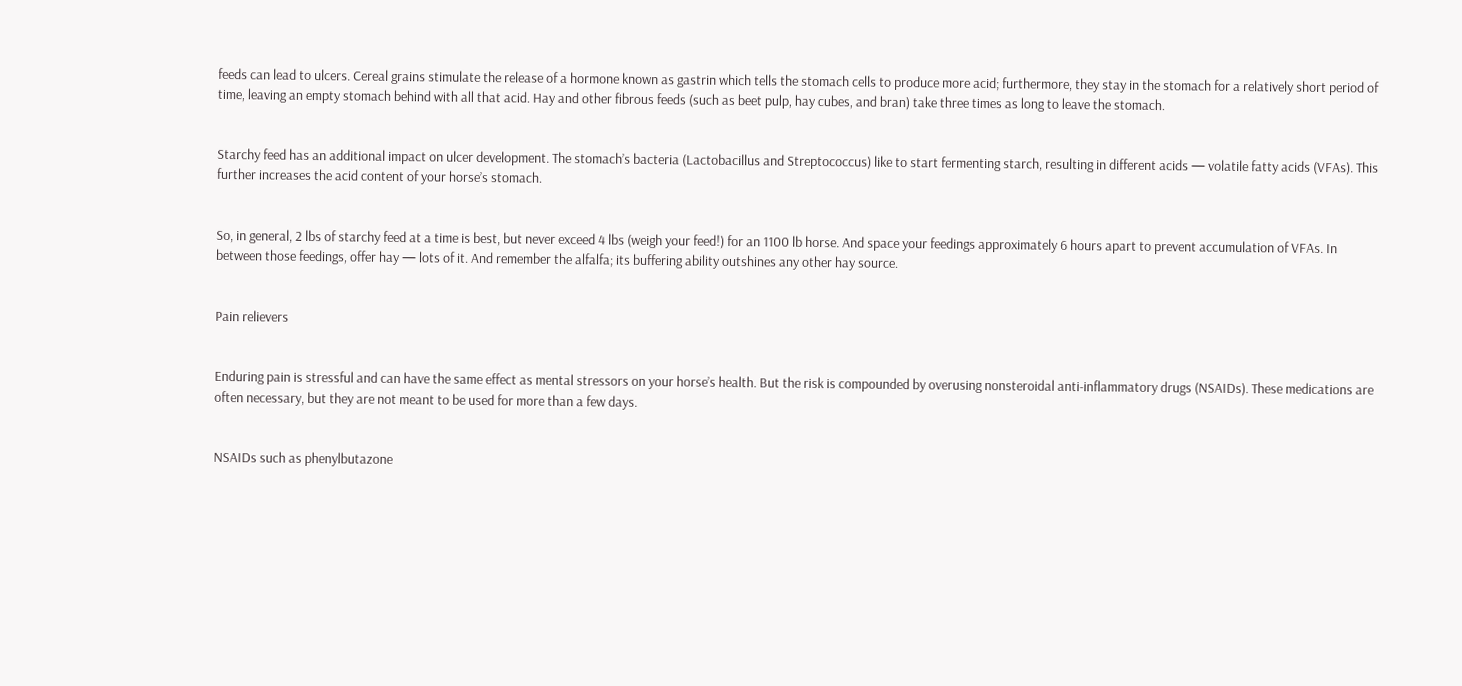feeds can lead to ulcers. Cereal grains stimulate the release of a hormone known as gastrin which tells the stomach cells to produce more acid; furthermore, they stay in the stomach for a relatively short period of time, leaving an empty stomach behind with all that acid. Hay and other fibrous feeds (such as beet pulp, hay cubes, and bran) take three times as long to leave the stomach.


Starchy feed has an additional impact on ulcer development. The stomach’s bacteria (Lactobacillus and Streptococcus) like to start fermenting starch, resulting in different acids — volatile fatty acids (VFAs). This further increases the acid content of your horse’s stomach.


So, in general, 2 lbs of starchy feed at a time is best, but never exceed 4 lbs (weigh your feed!) for an 1100 lb horse. And space your feedings approximately 6 hours apart to prevent accumulation of VFAs. In between those feedings, offer hay — lots of it. And remember the alfalfa; its buffering ability outshines any other hay source.


Pain relievers


Enduring pain is stressful and can have the same effect as mental stressors on your horse’s health. But the risk is compounded by overusing nonsteroidal anti-inflammatory drugs (NSAIDs). These medications are often necessary, but they are not meant to be used for more than a few days.


NSAIDs such as phenylbutazone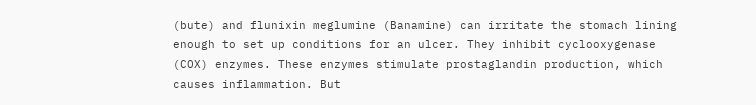(bute) and flunixin meglumine (Banamine) can irritate the stomach lining enough to set up conditions for an ulcer. They inhibit cyclooxygenase (COX) enzymes. These enzymes stimulate prostaglandin production, which causes inflammation. But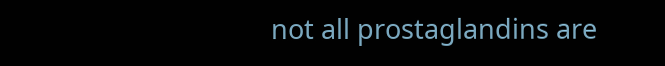not all prostaglandins are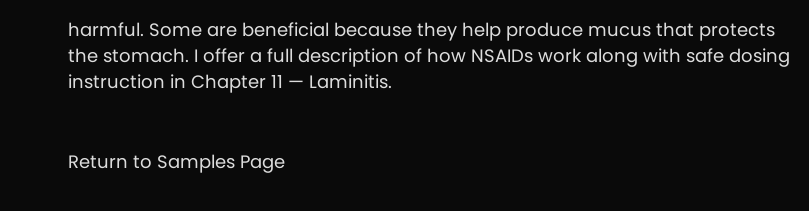harmful. Some are beneficial because they help produce mucus that protects the stomach. I offer a full description of how NSAIDs work along with safe dosing instruction in Chapter 11 — Laminitis.


Return to Samples Page